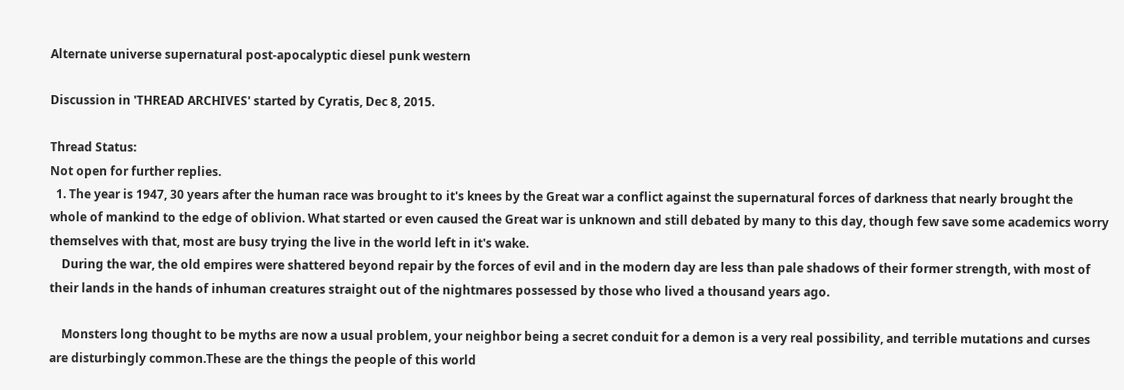Alternate universe supernatural post-apocalyptic diesel punk western

Discussion in 'THREAD ARCHIVES' started by Cyratis, Dec 8, 2015.

Thread Status:
Not open for further replies.
  1. The year is 1947, 30 years after the human race was brought to it's knees by the Great war a conflict against the supernatural forces of darkness that nearly brought the whole of mankind to the edge of oblivion. What started or even caused the Great war is unknown and still debated by many to this day, though few save some academics worry themselves with that, most are busy trying the live in the world left in it's wake.
    During the war, the old empires were shattered beyond repair by the forces of evil and in the modern day are less than pale shadows of their former strength, with most of their lands in the hands of inhuman creatures straight out of the nightmares possessed by those who lived a thousand years ago.

    Monsters long thought to be myths are now a usual problem, your neighbor being a secret conduit for a demon is a very real possibility, and terrible mutations and curses are disturbingly common.These are the things the people of this world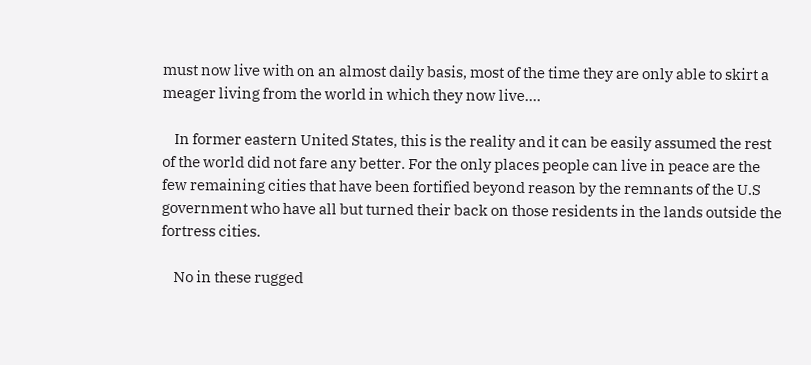must now live with on an almost daily basis, most of the time they are only able to skirt a meager living from the world in which they now live....

    In former eastern United States, this is the reality and it can be easily assumed the rest of the world did not fare any better. For the only places people can live in peace are the few remaining cities that have been fortified beyond reason by the remnants of the U.S government who have all but turned their back on those residents in the lands outside the fortress cities.

    No in these rugged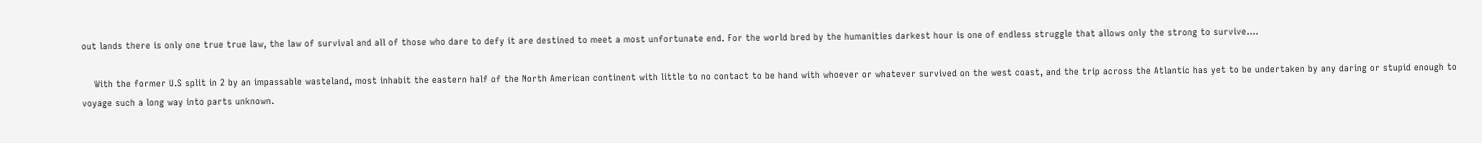out lands there is only one true true law, the law of survival and all of those who dare to defy it are destined to meet a most unfortunate end. For the world bred by the humanities darkest hour is one of endless struggle that allows only the strong to survive....

    With the former U.S split in 2 by an impassable wasteland, most inhabit the eastern half of the North American continent with little to no contact to be hand with whoever or whatever survived on the west coast, and the trip across the Atlantic has yet to be undertaken by any daring or stupid enough to voyage such a long way into parts unknown.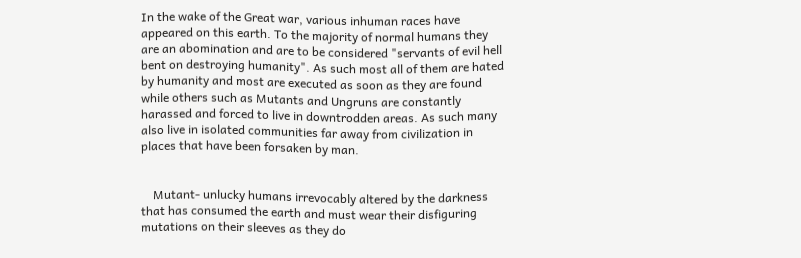In the wake of the Great war, various inhuman races have appeared on this earth. To the majority of normal humans they are an abomination and are to be considered "servants of evil hell bent on destroying humanity". As such most all of them are hated by humanity and most are executed as soon as they are found while others such as Mutants and Ungruns are constantly harassed and forced to live in downtrodden areas. As such many also live in isolated communities far away from civilization in places that have been forsaken by man.


    Mutant- unlucky humans irrevocably altered by the darkness that has consumed the earth and must wear their disfiguring mutations on their sleeves as they do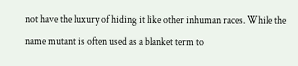not have the luxury of hiding it like other inhuman races. While the name mutant is often used as a blanket term to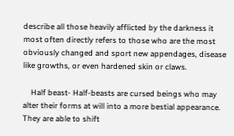describe all those heavily afflicted by the darkness it most often directly refers to those who are the most obviously changed and sport new appendages, disease like growths, or even hardened skin or claws.

    Half beast- Half-beasts are cursed beings who may alter their forms at will into a more bestial appearance. They are able to shift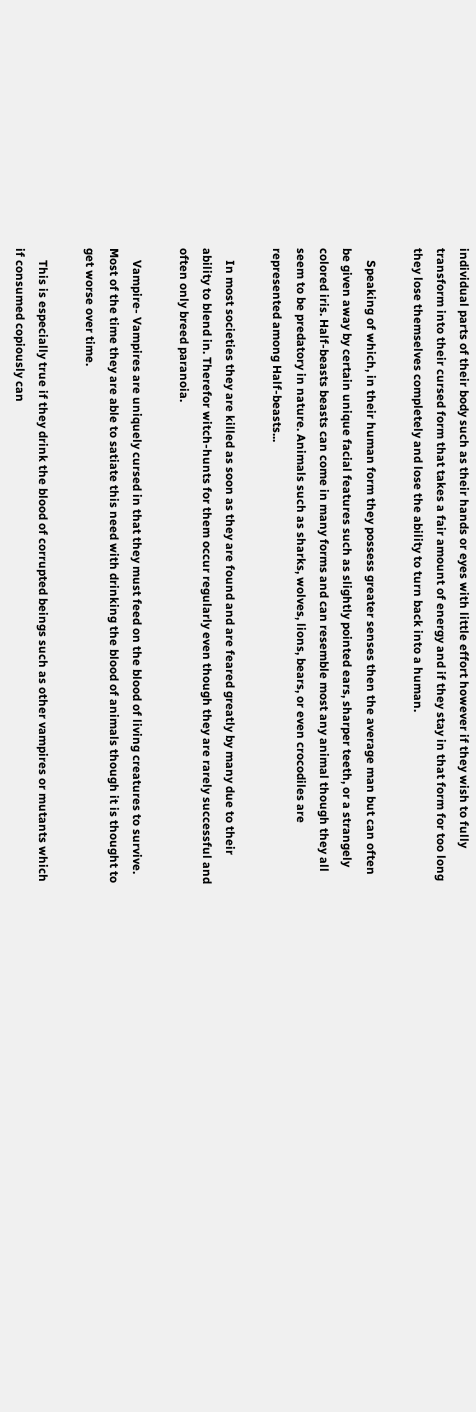individual parts of their body such as their hands or eyes with little effort however if they wish to fully transform into their cursed form that takes a fair amount of energy and if they stay in that form for too long they lose themselves completely and lose the ability to turn back into a human.

    Speaking of which, in their human form they possess greater senses then the average man but can often be given away by certain unique facial features such as slightly pointed ears, sharper teeth, or a strangely colored iris. Half-beasts beasts can come in many forms and can resemble most any animal though they all seem to be predatory in nature. Animals such as sharks, wolves, lions, bears, or even crocodiles are represented among Half-beasts...

    In most societies they are killed as soon as they are found and are feared greatly by many due to their ability to blend in. Therefor witch-hunts for them occur regularly even though they are rarely successful and often only breed paranoia.

    Vampire- Vampires are uniquely cursed in that they must feed on the blood of living creatures to survive. Most of the time they are able to satiate this need with drinking the blood of animals though it is thought to get worse over time.

    This is especially true if they drink the blood of corrupted beings such as other vampires or mutants which if consumed copiously can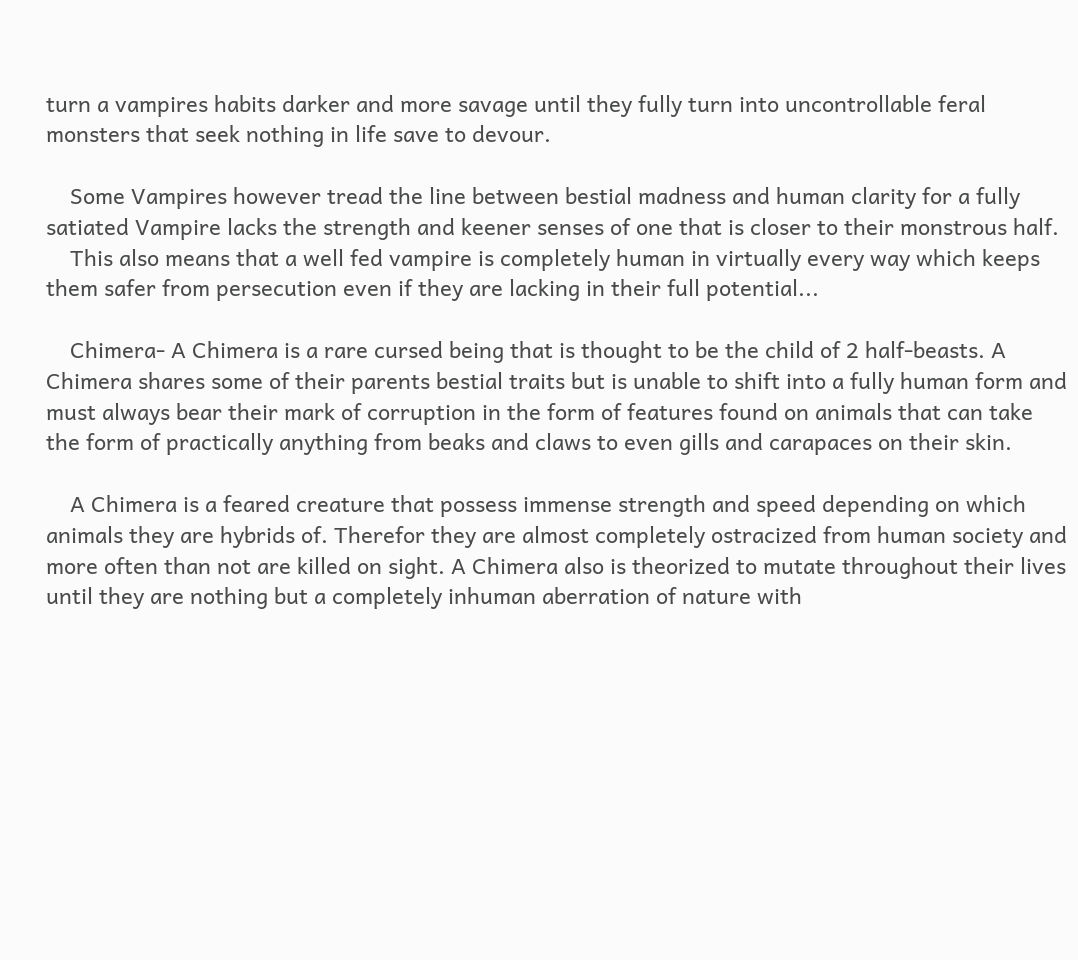turn a vampires habits darker and more savage until they fully turn into uncontrollable feral monsters that seek nothing in life save to devour.

    Some Vampires however tread the line between bestial madness and human clarity for a fully satiated Vampire lacks the strength and keener senses of one that is closer to their monstrous half.
    This also means that a well fed vampire is completely human in virtually every way which keeps them safer from persecution even if they are lacking in their full potential...

    Chimera- A Chimera is a rare cursed being that is thought to be the child of 2 half-beasts. A Chimera shares some of their parents bestial traits but is unable to shift into a fully human form and must always bear their mark of corruption in the form of features found on animals that can take the form of practically anything from beaks and claws to even gills and carapaces on their skin.

    A Chimera is a feared creature that possess immense strength and speed depending on which animals they are hybrids of. Therefor they are almost completely ostracized from human society and more often than not are killed on sight. A Chimera also is theorized to mutate throughout their lives until they are nothing but a completely inhuman aberration of nature with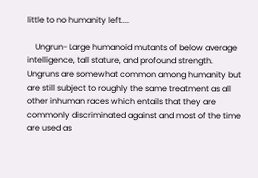little to no humanity left....

    Ungrun- Large humanoid mutants of below average intelligence, tall stature, and profound strength. Ungruns are somewhat common among humanity but are still subject to roughly the same treatment as all other inhuman races which entails that they are commonly discriminated against and most of the time are used as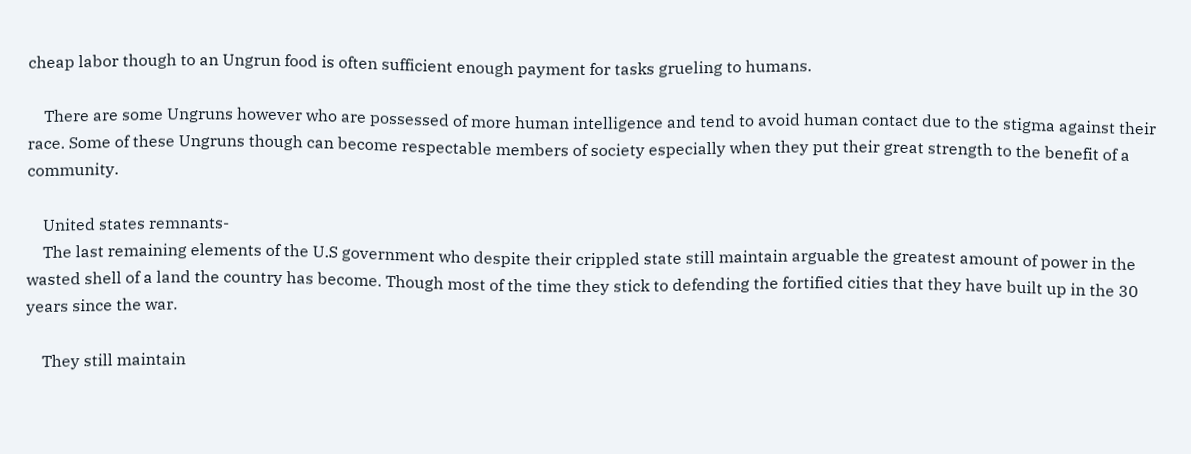cheap labor though to an Ungrun food is often sufficient enough payment for tasks grueling to humans.

    There are some Ungruns however who are possessed of more human intelligence and tend to avoid human contact due to the stigma against their race. Some of these Ungruns though can become respectable members of society especially when they put their great strength to the benefit of a community.

    United states remnants-
    The last remaining elements of the U.S government who despite their crippled state still maintain arguable the greatest amount of power in the wasted shell of a land the country has become. Though most of the time they stick to defending the fortified cities that they have built up in the 30 years since the war.

    They still maintain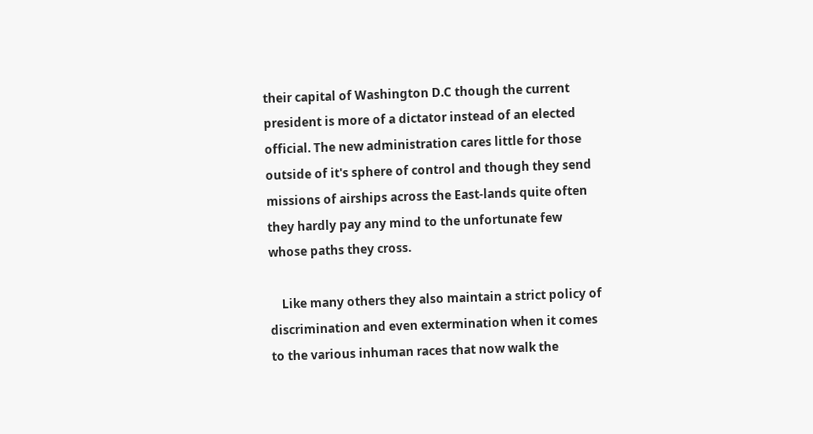their capital of Washington D.C though the current president is more of a dictator instead of an elected official. The new administration cares little for those outside of it's sphere of control and though they send missions of airships across the East-lands quite often they hardly pay any mind to the unfortunate few whose paths they cross.

    Like many others they also maintain a strict policy of discrimination and even extermination when it comes to the various inhuman races that now walk the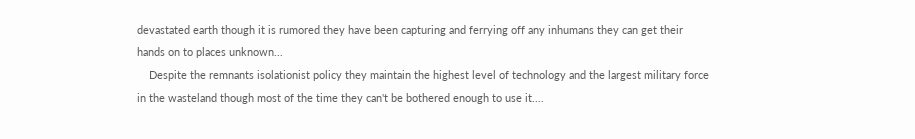devastated earth though it is rumored they have been capturing and ferrying off any inhumans they can get their hands on to places unknown...
    Despite the remnants isolationist policy they maintain the highest level of technology and the largest military force in the wasteland though most of the time they can't be bothered enough to use it....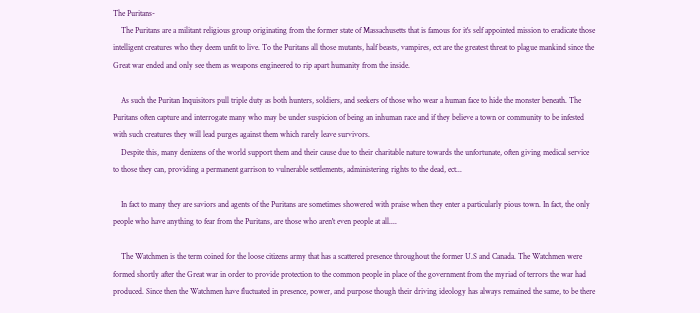The Puritans-
    The Puritans are a militant religious group originating from the former state of Massachusetts that is famous for it's self appointed mission to eradicate those intelligent creatures who they deem unfit to live. To the Puritans all those mutants, half beasts, vampires, ect are the greatest threat to plague mankind since the Great war ended and only see them as weapons engineered to rip apart humanity from the inside.

    As such the Puritan Inquisitors pull triple duty as both hunters, soldiers, and seekers of those who wear a human face to hide the monster beneath. The Puritans often capture and interrogate many who may be under suspicion of being an inhuman race and if they believe a town or community to be infested with such creatures they will lead purges against them which rarely leave survivors.
    Despite this, many denizens of the world support them and their cause due to their charitable nature towards the unfortunate, often giving medical service to those they can, providing a permanent garrison to vulnerable settlements, administering rights to the dead, ect...

    In fact to many they are saviors and agents of the Puritans are sometimes showered with praise when they enter a particularly pious town. In fact, the only people who have anything to fear from the Puritans, are those who aren't even people at all....

    The Watchmen is the term coined for the loose citizens army that has a scattered presence throughout the former U.S and Canada. The Watchmen were formed shortly after the Great war in order to provide protection to the common people in place of the government from the myriad of terrors the war had produced. Since then the Watchmen have fluctuated in presence, power, and purpose though their driving ideology has always remained the same, to be there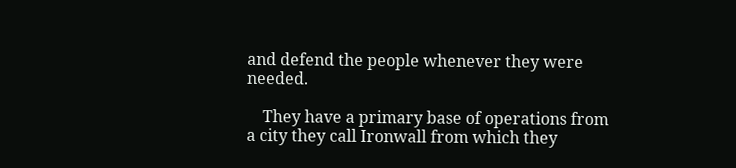and defend the people whenever they were needed.

    They have a primary base of operations from a city they call Ironwall from which they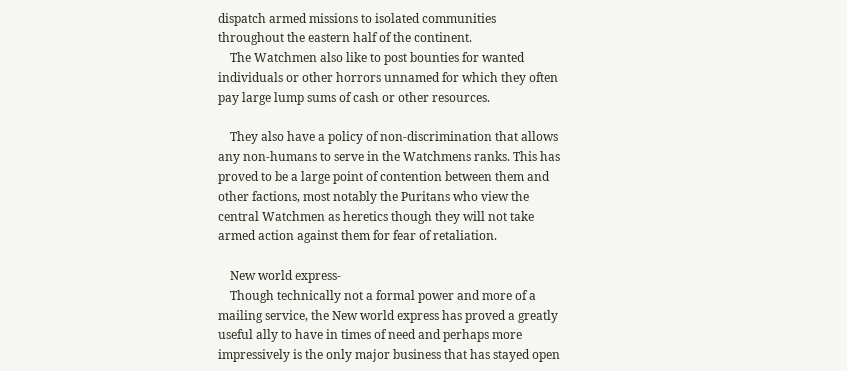dispatch armed missions to isolated communities throughout the eastern half of the continent.
    The Watchmen also like to post bounties for wanted individuals or other horrors unnamed for which they often pay large lump sums of cash or other resources.

    They also have a policy of non-discrimination that allows any non-humans to serve in the Watchmens ranks. This has proved to be a large point of contention between them and other factions, most notably the Puritans who view the central Watchmen as heretics though they will not take armed action against them for fear of retaliation.

    New world express-
    Though technically not a formal power and more of a mailing service, the New world express has proved a greatly useful ally to have in times of need and perhaps more impressively is the only major business that has stayed open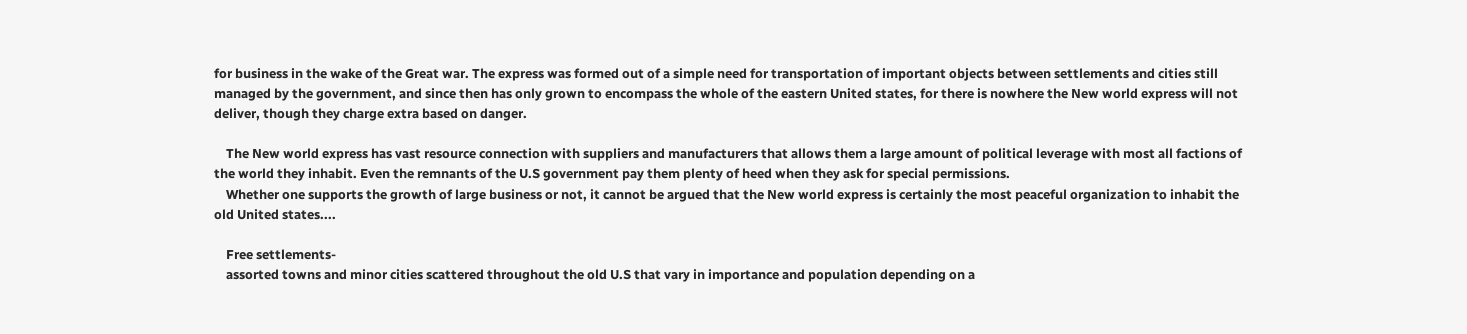for business in the wake of the Great war. The express was formed out of a simple need for transportation of important objects between settlements and cities still managed by the government, and since then has only grown to encompass the whole of the eastern United states, for there is nowhere the New world express will not deliver, though they charge extra based on danger.

    The New world express has vast resource connection with suppliers and manufacturers that allows them a large amount of political leverage with most all factions of the world they inhabit. Even the remnants of the U.S government pay them plenty of heed when they ask for special permissions.
    Whether one supports the growth of large business or not, it cannot be argued that the New world express is certainly the most peaceful organization to inhabit the old United states....

    Free settlements-
    assorted towns and minor cities scattered throughout the old U.S that vary in importance and population depending on a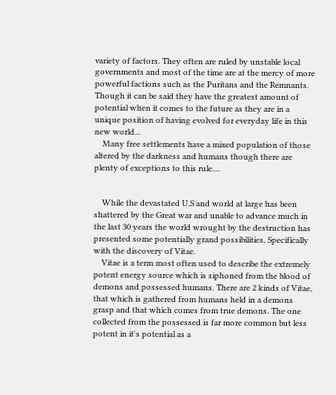variety of factors. They often are ruled by unstable local governments and most of the time are at the mercy of more powerful factions such as the Puritans and the Remnants. Though it can be said they have the greatest amount of potential when it comes to the future as they are in a unique position of having evolved for everyday life in this new world...
    Many free settlements have a mixed population of those altered by the darkness and humans though there are plenty of exceptions to this rule....


    While the devastated U.S and world at large has been shattered by the Great war and unable to advance much in the last 30 years the world wrought by the destruction has presented some potentially grand possibilities, Specifically with the discovery of Vitae.
    Vitae is a term most often used to describe the extremely potent energy source which is siphoned from the blood of demons and possessed humans. There are 2 kinds of Vitae, that which is gathered from humans held in a demons grasp and that which comes from true demons. The one collected from the possessed is far more common but less potent in it's potential as a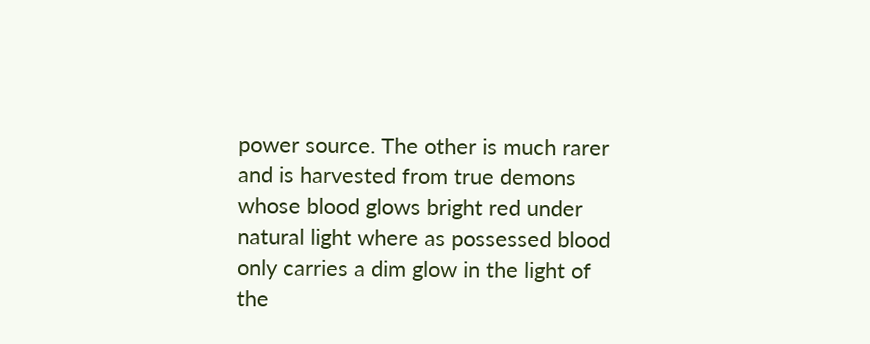power source. The other is much rarer and is harvested from true demons whose blood glows bright red under natural light where as possessed blood only carries a dim glow in the light of the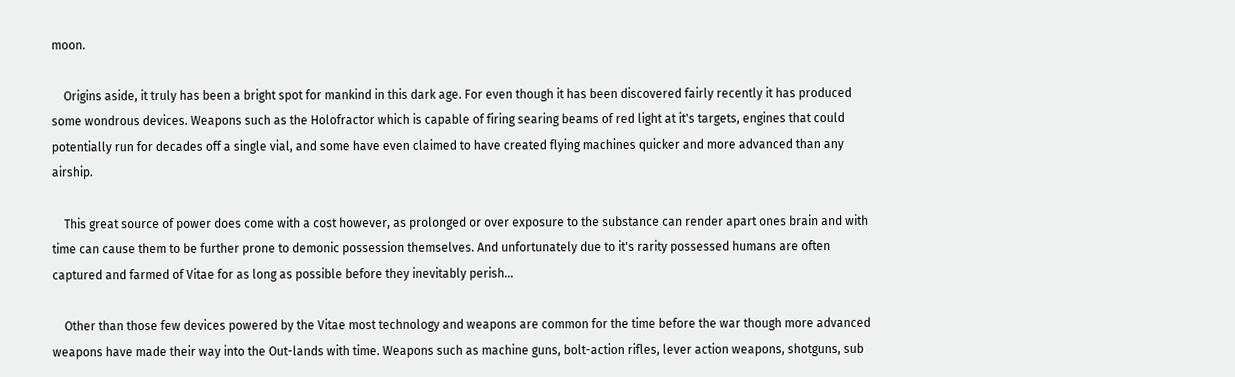moon.

    Origins aside, it truly has been a bright spot for mankind in this dark age. For even though it has been discovered fairly recently it has produced some wondrous devices. Weapons such as the Holofractor which is capable of firing searing beams of red light at it's targets, engines that could potentially run for decades off a single vial, and some have even claimed to have created flying machines quicker and more advanced than any airship.

    This great source of power does come with a cost however, as prolonged or over exposure to the substance can render apart ones brain and with time can cause them to be further prone to demonic possession themselves. And unfortunately due to it's rarity possessed humans are often captured and farmed of Vitae for as long as possible before they inevitably perish...

    Other than those few devices powered by the Vitae most technology and weapons are common for the time before the war though more advanced weapons have made their way into the Out-lands with time. Weapons such as machine guns, bolt-action rifles, lever action weapons, shotguns, sub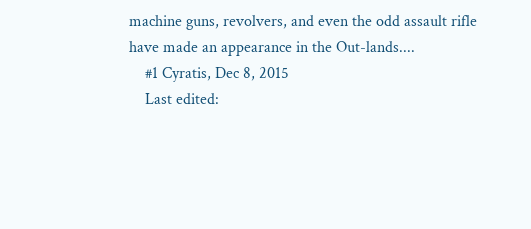machine guns, revolvers, and even the odd assault rifle have made an appearance in the Out-lands....
    #1 Cyratis, Dec 8, 2015
    Last edited: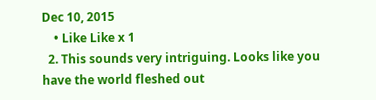Dec 10, 2015
    • Like Like x 1
  2. This sounds very intriguing. Looks like you have the world fleshed out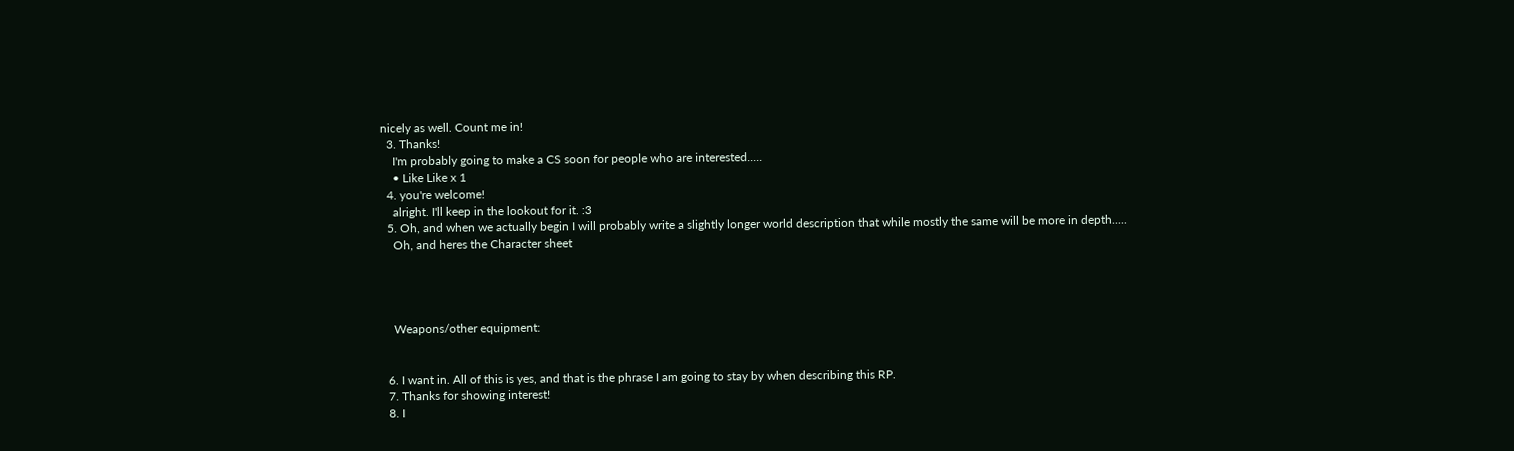nicely as well. Count me in!
  3. Thanks!
    I'm probably going to make a CS soon for people who are interested.....
    • Like Like x 1
  4. you're welcome!
    alright. I'll keep in the lookout for it. :3
  5. Oh, and when we actually begin I will probably write a slightly longer world description that while mostly the same will be more in depth.....
    Oh, and heres the Character sheet




    Weapons/other equipment:


  6. I want in. All of this is yes, and that is the phrase I am going to stay by when describing this RP.
  7. Thanks for showing interest!
  8. I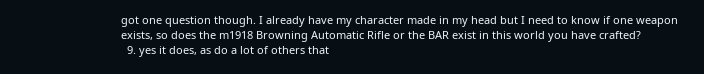got one question though. I already have my character made in my head but I need to know if one weapon exists, so does the m1918 Browning Automatic Rifle or the BAR exist in this world you have crafted?
  9. yes it does, as do a lot of others that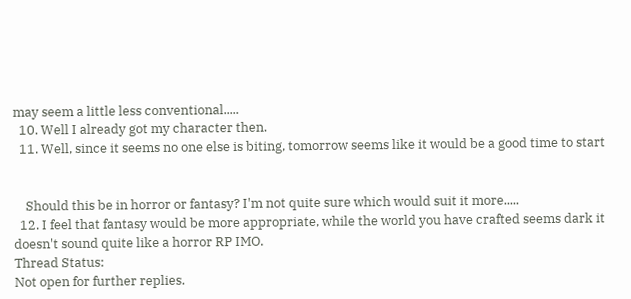may seem a little less conventional.....
  10. Well I already got my character then.
  11. Well, since it seems no one else is biting, tomorrow seems like it would be a good time to start


    Should this be in horror or fantasy? I'm not quite sure which would suit it more.....
  12. I feel that fantasy would be more appropriate, while the world you have crafted seems dark it doesn't sound quite like a horror RP IMO.
Thread Status:
Not open for further replies.